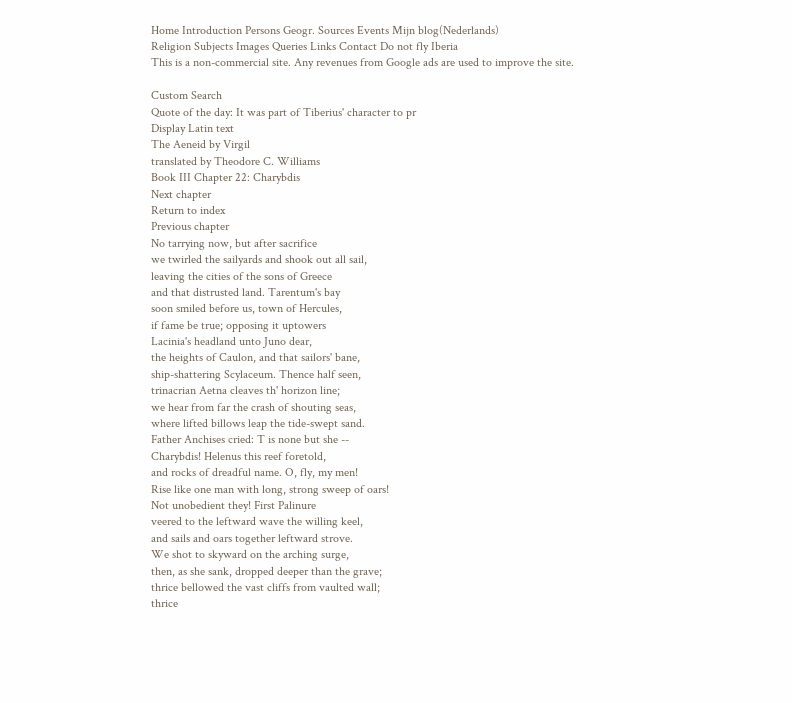Home Introduction Persons Geogr. Sources Events Mijn blog(Nederlands)
Religion Subjects Images Queries Links Contact Do not fly Iberia
This is a non-commercial site. Any revenues from Google ads are used to improve the site.

Custom Search
Quote of the day: It was part of Tiberius' character to pr
Display Latin text
The Aeneid by Virgil
translated by Theodore C. Williams
Book III Chapter 22: Charybdis
Next chapter
Return to index
Previous chapter
No tarrying now, but after sacrifice
we twirled the sailyards and shook out all sail,
leaving the cities of the sons of Greece
and that distrusted land. Tarentum's bay
soon smiled before us, town of Hercules,
if fame be true; opposing it uptowers
Lacinia's headland unto Juno dear,
the heights of Caulon, and that sailors' bane,
ship-shattering Scylaceum. Thence half seen,
trinacrian Aetna cleaves th' horizon line;
we hear from far the crash of shouting seas,
where lifted billows leap the tide-swept sand.
Father Anchises cried: T is none but she --
Charybdis! Helenus this reef foretold,
and rocks of dreadful name. O, fly, my men!
Rise like one man with long, strong sweep of oars!
Not unobedient they! First Palinure
veered to the leftward wave the willing keel,
and sails and oars together leftward strove.
We shot to skyward on the arching surge,
then, as she sank, dropped deeper than the grave;
thrice bellowed the vast cliffs from vaulted wall;
thrice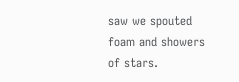saw we spouted foam and showers of stars.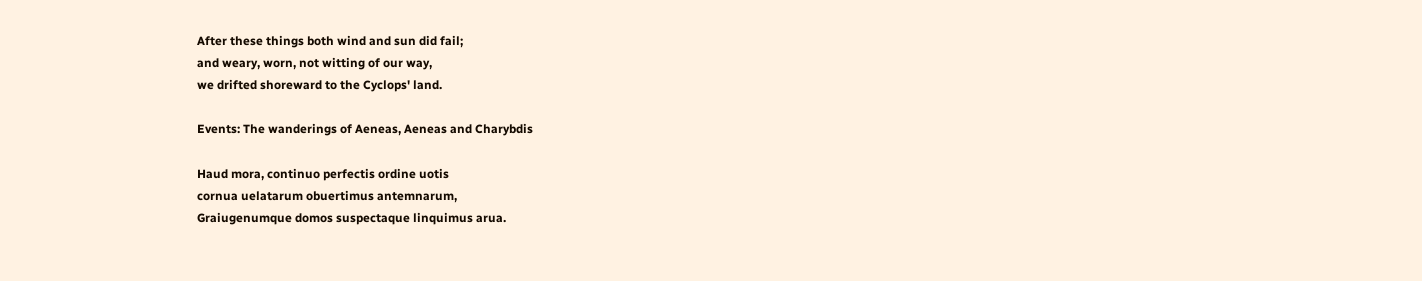After these things both wind and sun did fail;
and weary, worn, not witting of our way,
we drifted shoreward to the Cyclops' land.

Events: The wanderings of Aeneas, Aeneas and Charybdis

Haud mora, continuo perfectis ordine uotis
cornua uelatarum obuertimus antemnarum,
Graiugenumque domos suspectaque linquimus arua.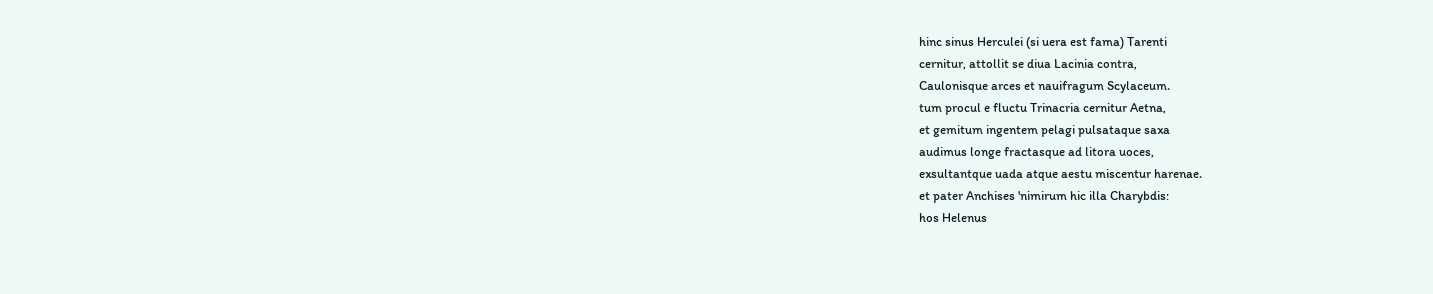hinc sinus Herculei (si uera est fama) Tarenti
cernitur, attollit se diua Lacinia contra,
Caulonisque arces et nauifragum Scylaceum.
tum procul e fluctu Trinacria cernitur Aetna,
et gemitum ingentem pelagi pulsataque saxa
audimus longe fractasque ad litora uoces,
exsultantque uada atque aestu miscentur harenae.
et pater Anchises 'nimirum hic illa Charybdis:
hos Helenus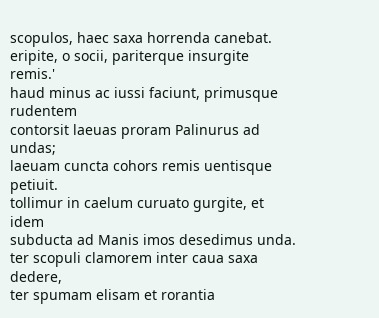scopulos, haec saxa horrenda canebat.
eripite, o socii, pariterque insurgite remis.'
haud minus ac iussi faciunt, primusque rudentem
contorsit laeuas proram Palinurus ad undas;
laeuam cuncta cohors remis uentisque petiuit.
tollimur in caelum curuato gurgite, et idem
subducta ad Manis imos desedimus unda.
ter scopuli clamorem inter caua saxa dedere,
ter spumam elisam et rorantia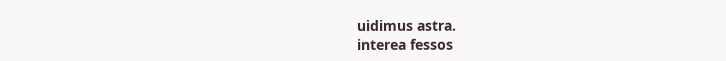uidimus astra.
interea fessos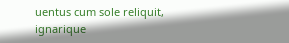uentus cum sole reliquit,
ignarique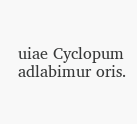uiae Cyclopum adlabimur oris.